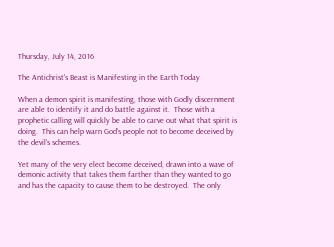Thursday, July 14, 2016

The Antichrist's Beast is Manifesting in the Earth Today

When a demon spirit is manifesting, those with Godly discernment are able to identify it and do battle against it.  Those with a prophetic calling will quickly be able to carve out what that spirit is doing.  This can help warn God’s people not to become deceived by the devil’s schemes.

Yet many of the very elect become deceived, drawn into a wave of demonic activity that takes them farther than they wanted to go and has the capacity to cause them to be destroyed.  The only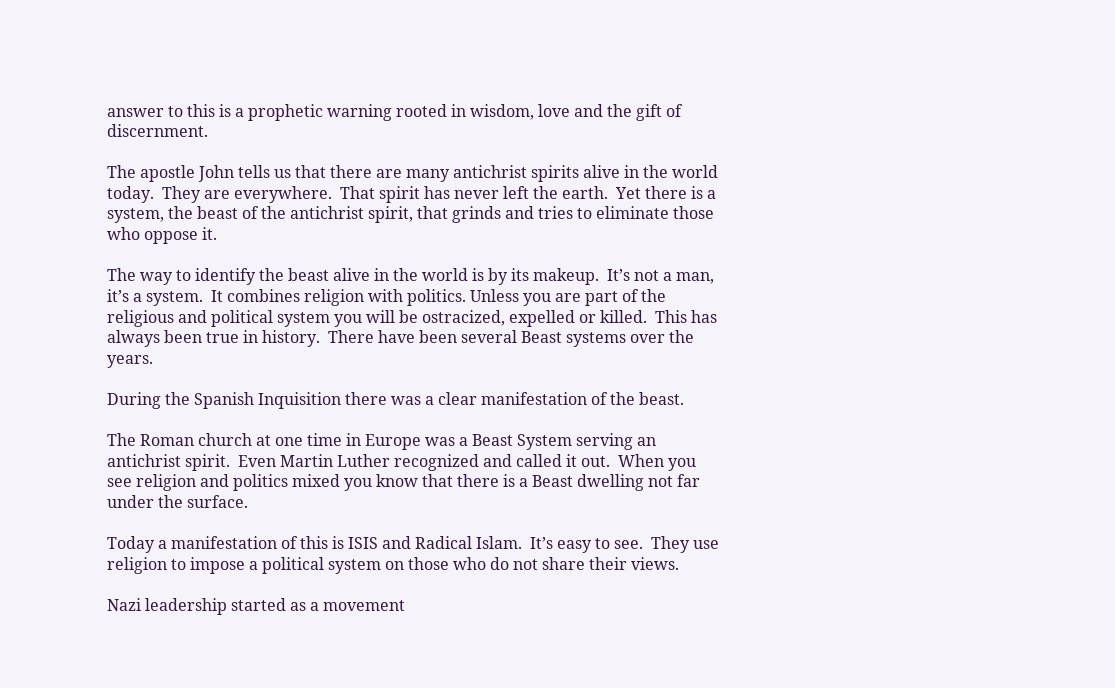answer to this is a prophetic warning rooted in wisdom, love and the gift of discernment.

The apostle John tells us that there are many antichrist spirits alive in the world today.  They are everywhere.  That spirit has never left the earth.  Yet there is a system, the beast of the antichrist spirit, that grinds and tries to eliminate those who oppose it.

The way to identify the beast alive in the world is by its makeup.  It’s not a man, it’s a system.  It combines religion with politics. Unless you are part of the religious and political system you will be ostracized, expelled or killed.  This has always been true in history.  There have been several Beast systems over the years.

During the Spanish Inquisition there was a clear manifestation of the beast.

The Roman church at one time in Europe was a Beast System serving an antichrist spirit.  Even Martin Luther recognized and called it out.  When you see religion and politics mixed you know that there is a Beast dwelling not far under the surface.

Today a manifestation of this is ISIS and Radical Islam.  It’s easy to see.  They use religion to impose a political system on those who do not share their views.

Nazi leadership started as a movement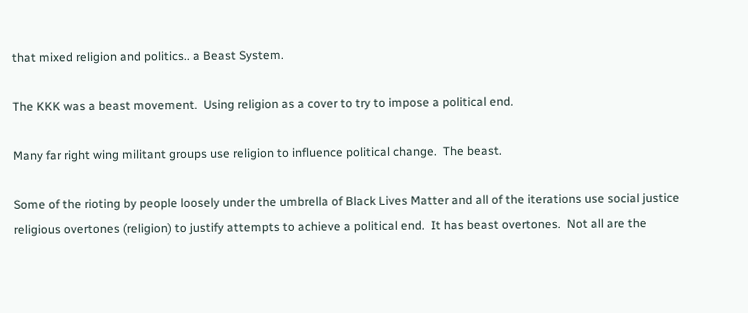that mixed religion and politics.. a Beast System.

The KKK was a beast movement.  Using religion as a cover to try to impose a political end.

Many far right wing militant groups use religion to influence political change.  The beast.

Some of the rioting by people loosely under the umbrella of Black Lives Matter and all of the iterations use social justice religious overtones (religion) to justify attempts to achieve a political end.  It has beast overtones.  Not all are the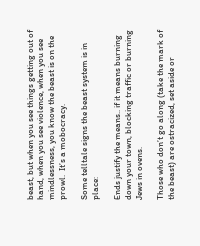beast, but when you see things getting out of hand, when you see violence, when you see mindlessness, you know the beast is on the prowl.  It’s a mobocracy.

Some telltale signs the beast system is in place:

Ends justify the means.. if it means burning down your town, blocking traffic or burning Jews in ovens.

Those who don’t go along (take the mark of the beast) are ostracized, set aside or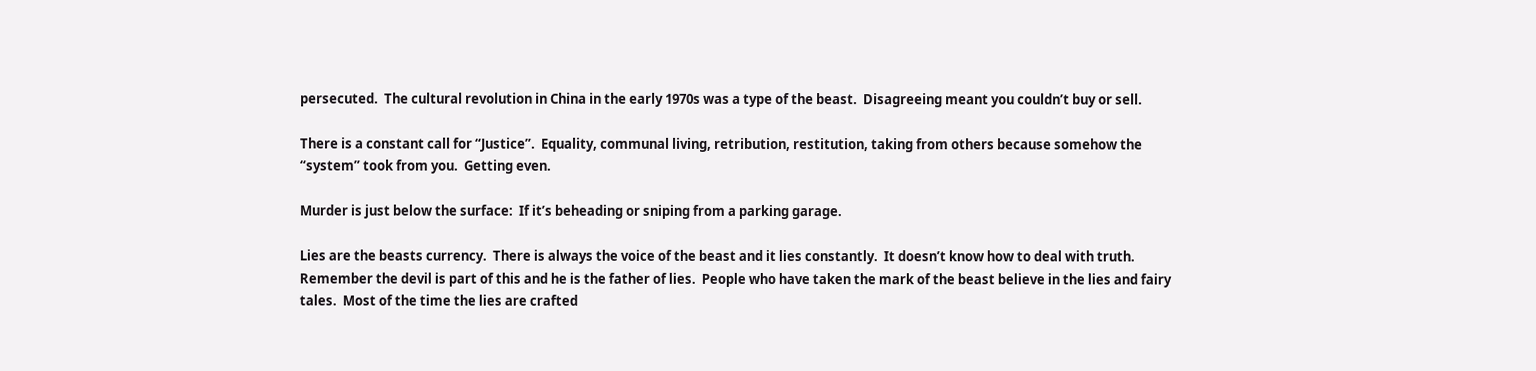persecuted.  The cultural revolution in China in the early 1970s was a type of the beast.  Disagreeing meant you couldn’t buy or sell.

There is a constant call for “Justice”.  Equality, communal living, retribution, restitution, taking from others because somehow the “system” took from you.  Getting even.

Murder is just below the surface:  If it’s beheading or sniping from a parking garage.

Lies are the beasts currency.  There is always the voice of the beast and it lies constantly.  It doesn’t know how to deal with truth.  Remember the devil is part of this and he is the father of lies.  People who have taken the mark of the beast believe in the lies and fairy tales.  Most of the time the lies are crafted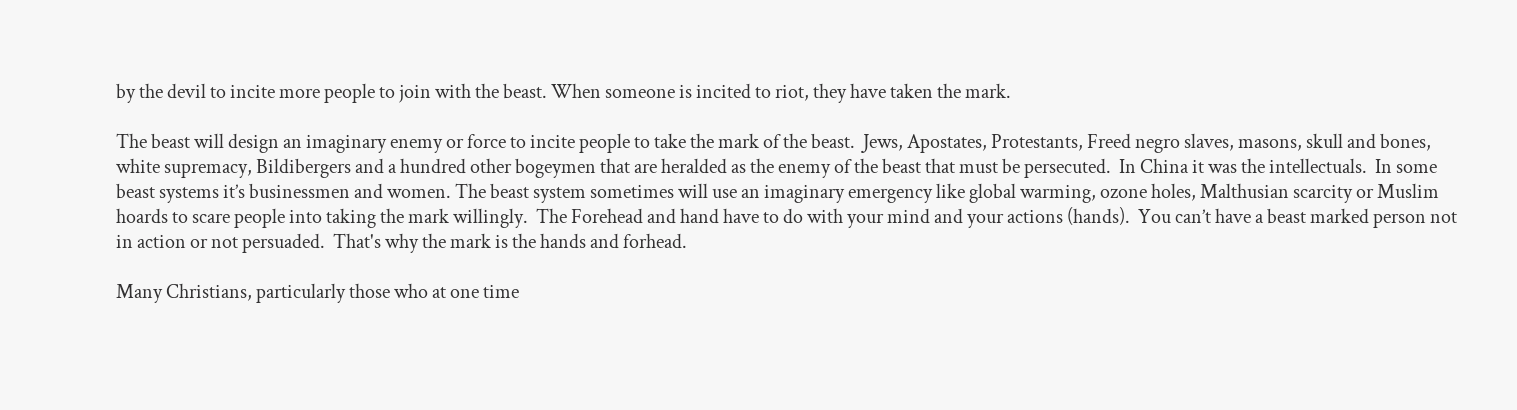by the devil to incite more people to join with the beast. When someone is incited to riot, they have taken the mark.

The beast will design an imaginary enemy or force to incite people to take the mark of the beast.  Jews, Apostates, Protestants, Freed negro slaves, masons, skull and bones, white supremacy, Bildibergers and a hundred other bogeymen that are heralded as the enemy of the beast that must be persecuted.  In China it was the intellectuals.  In some beast systems it’s businessmen and women. The beast system sometimes will use an imaginary emergency like global warming, ozone holes, Malthusian scarcity or Muslim hoards to scare people into taking the mark willingly.  The Forehead and hand have to do with your mind and your actions (hands).  You can’t have a beast marked person not in action or not persuaded.  That's why the mark is the hands and forhead.

Many Christians, particularly those who at one time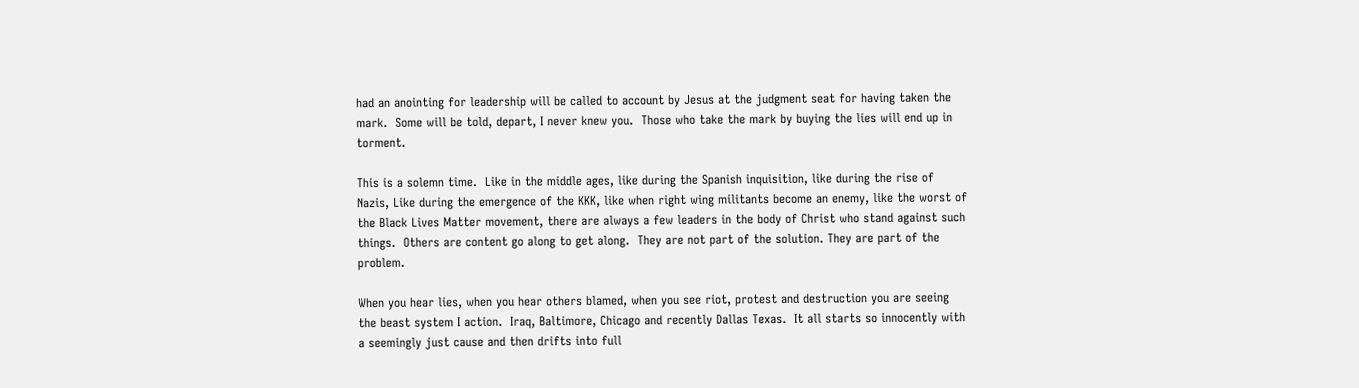had an anointing for leadership will be called to account by Jesus at the judgment seat for having taken the mark.  Some will be told, depart, I never knew you.  Those who take the mark by buying the lies will end up in torment.

This is a solemn time.  Like in the middle ages, like during the Spanish inquisition, like during the rise of Nazis, Like during the emergence of the KKK, like when right wing militants become an enemy, like the worst of the Black Lives Matter movement, there are always a few leaders in the body of Christ who stand against such things.  Others are content go along to get along.  They are not part of the solution. They are part of the problem.

When you hear lies, when you hear others blamed, when you see riot, protest and destruction you are seeing the beast system I action.  Iraq, Baltimore, Chicago and recently Dallas Texas.  It all starts so innocently with a seemingly just cause and then drifts into full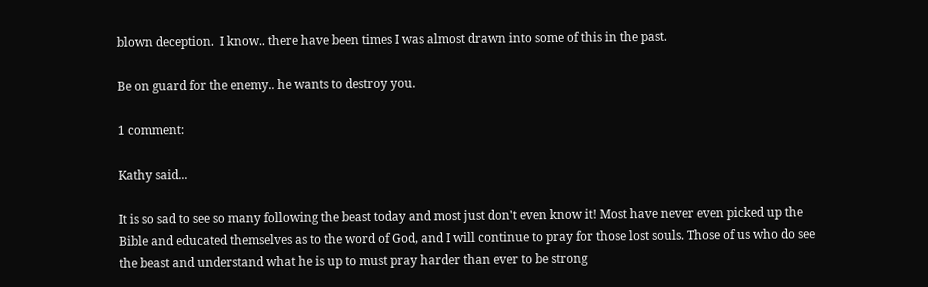blown deception.  I know.. there have been times I was almost drawn into some of this in the past.

Be on guard for the enemy.. he wants to destroy you.

1 comment:

Kathy said...

It is so sad to see so many following the beast today and most just don't even know it! Most have never even picked up the Bible and educated themselves as to the word of God, and I will continue to pray for those lost souls. Those of us who do see the beast and understand what he is up to must pray harder than ever to be strong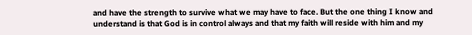and have the strength to survive what we may have to face. But the one thing I know and understand is that God is in control always and that my faith will reside with him and my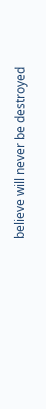believe will never be destroyed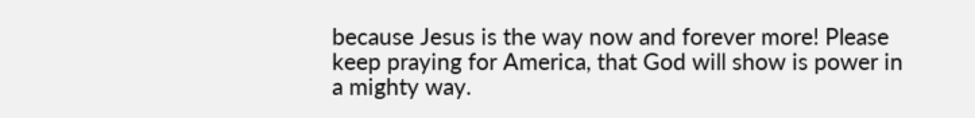because Jesus is the way now and forever more! Please keep praying for America, that God will show is power in a mighty way.